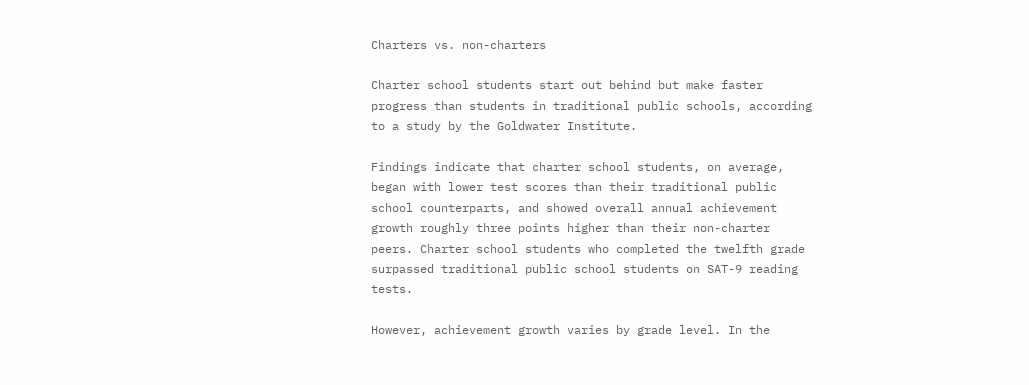Charters vs. non-charters

Charter school students start out behind but make faster progress than students in traditional public schools, according to a study by the Goldwater Institute.

Findings indicate that charter school students, on average, began with lower test scores than their traditional public school counterparts, and showed overall annual achievement growth roughly three points higher than their non-charter peers. Charter school students who completed the twelfth grade surpassed traditional public school students on SAT-9 reading tests.

However, achievement growth varies by grade level. In the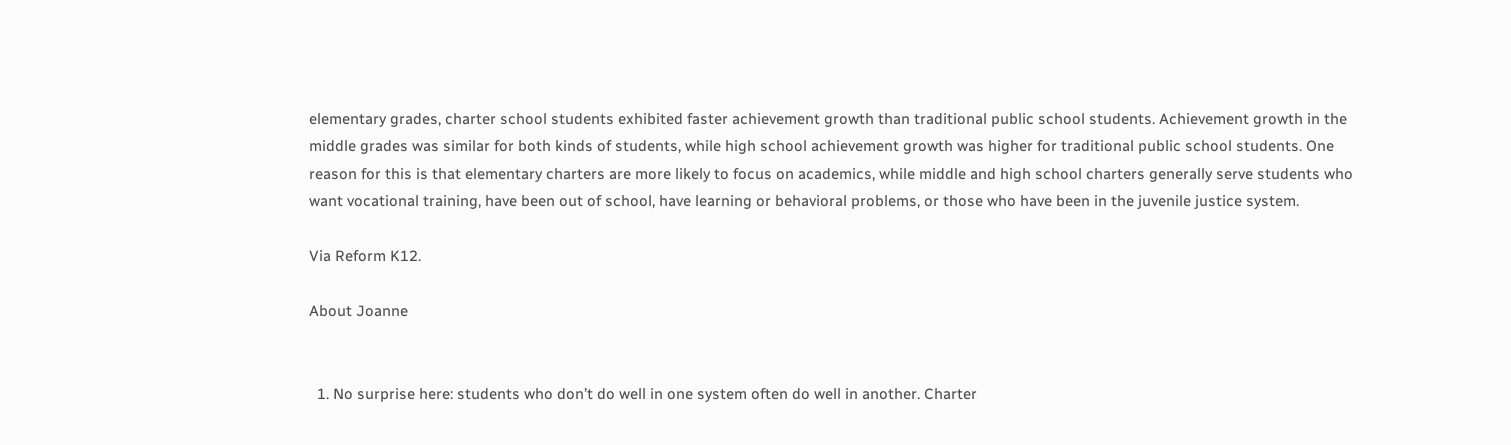elementary grades, charter school students exhibited faster achievement growth than traditional public school students. Achievement growth in the middle grades was similar for both kinds of students, while high school achievement growth was higher for traditional public school students. One reason for this is that elementary charters are more likely to focus on academics, while middle and high school charters generally serve students who want vocational training, have been out of school, have learning or behavioral problems, or those who have been in the juvenile justice system.

Via Reform K12.

About Joanne


  1. No surprise here: students who don’t do well in one system often do well in another. Charter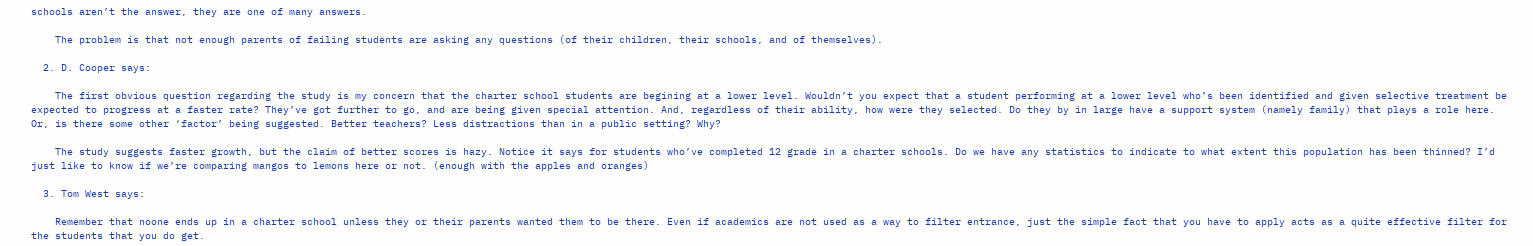schools aren’t the answer, they are one of many answers.

    The problem is that not enough parents of failing students are asking any questions (of their children, their schools, and of themselves).

  2. D. Cooper says:

    The first obvious question regarding the study is my concern that the charter school students are begining at a lower level. Wouldn’t you expect that a student performing at a lower level who’s been identified and given selective treatment be expected to progress at a faster rate? They’ve got further to go, and are being given special attention. And, regardless of their ability, how were they selected. Do they by in large have a support system (namely family) that plays a role here. Or, is there some other ‘factor’ being suggested. Better teachers? Less distractions than in a public setting? Why?

    The study suggests faster growth, but the claim of better scores is hazy. Notice it says for students who’ve completed 12 grade in a charter schools. Do we have any statistics to indicate to what extent this population has been thinned? I’d just like to know if we’re comparing mangos to lemons here or not. (enough with the apples and oranges)

  3. Tom West says:

    Remember that noone ends up in a charter school unless they or their parents wanted them to be there. Even if academics are not used as a way to filter entrance, just the simple fact that you have to apply acts as a quite effective filter for the students that you do get.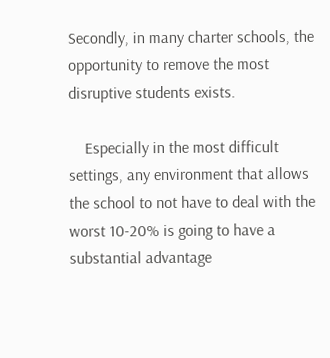Secondly, in many charter schools, the opportunity to remove the most disruptive students exists.

    Especially in the most difficult settings, any environment that allows the school to not have to deal with the worst 10-20% is going to have a substantial advantage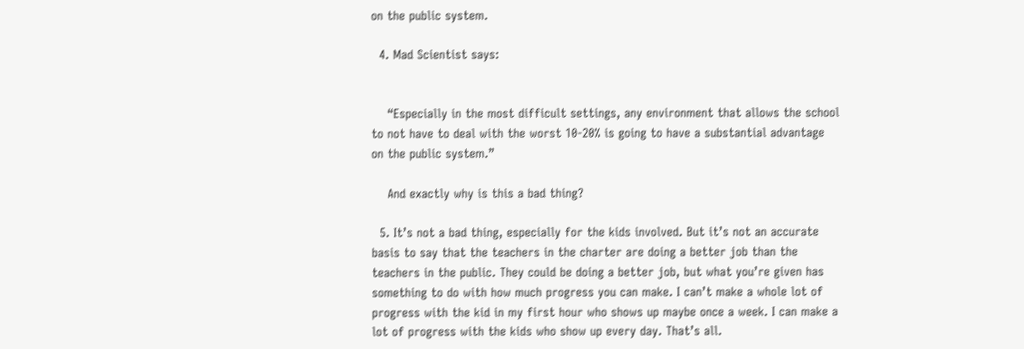on the public system.

  4. Mad Scientist says:


    “Especially in the most difficult settings, any environment that allows the school to not have to deal with the worst 10-20% is going to have a substantial advantage on the public system.”

    And exactly why is this a bad thing?

  5. It’s not a bad thing, especially for the kids involved. But it’s not an accurate basis to say that the teachers in the charter are doing a better job than the teachers in the public. They could be doing a better job, but what you’re given has something to do with how much progress you can make. I can’t make a whole lot of progress with the kid in my first hour who shows up maybe once a week. I can make a lot of progress with the kids who show up every day. That’s all.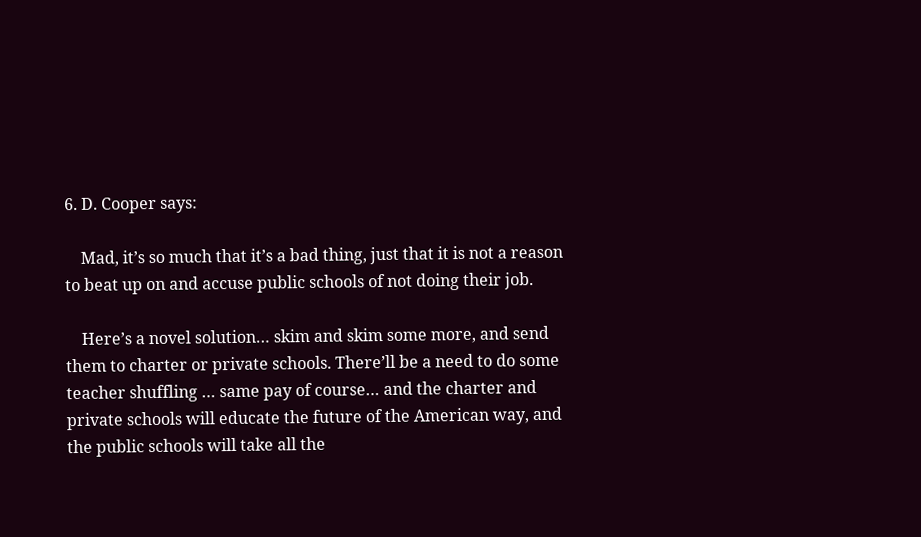6. D. Cooper says:

    Mad, it’s so much that it’s a bad thing, just that it is not a reason to beat up on and accuse public schools of not doing their job.

    Here’s a novel solution… skim and skim some more, and send them to charter or private schools. There’ll be a need to do some teacher shuffling … same pay of course… and the charter and private schools will educate the future of the American way, and the public schools will take all the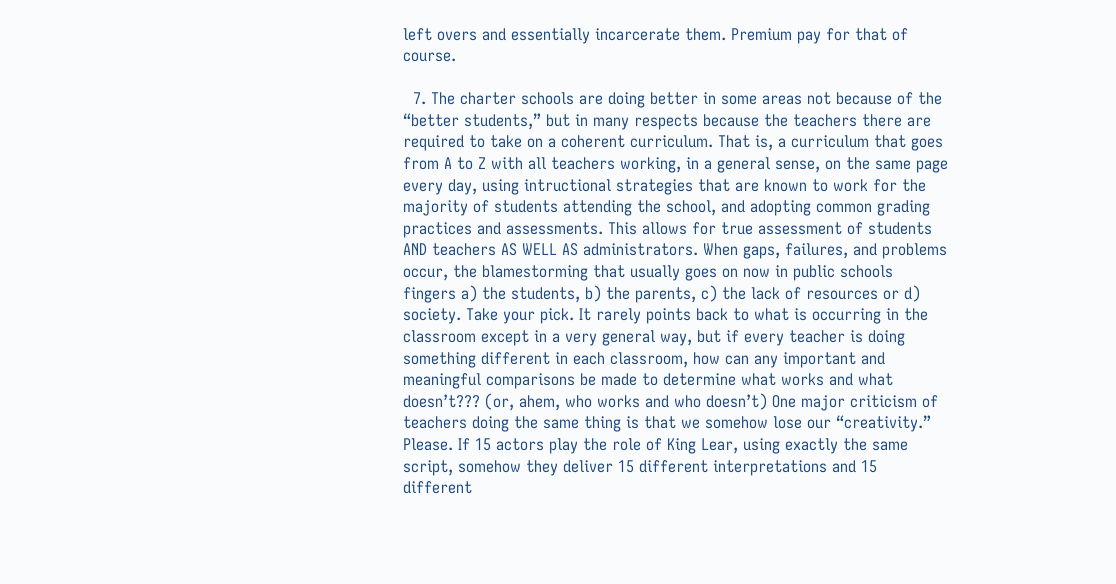left overs and essentially incarcerate them. Premium pay for that of course.

  7. The charter schools are doing better in some areas not because of the “better students,” but in many respects because the teachers there are required to take on a coherent curriculum. That is, a curriculum that goes from A to Z with all teachers working, in a general sense, on the same page every day, using intructional strategies that are known to work for the majority of students attending the school, and adopting common grading practices and assessments. This allows for true assessment of students AND teachers AS WELL AS administrators. When gaps, failures, and problems occur, the blamestorming that usually goes on now in public schools fingers a) the students, b) the parents, c) the lack of resources or d) society. Take your pick. It rarely points back to what is occurring in the classroom except in a very general way, but if every teacher is doing something different in each classroom, how can any important and meaningful comparisons be made to determine what works and what doesn’t??? (or, ahem, who works and who doesn’t) One major criticism of teachers doing the same thing is that we somehow lose our “creativity.” Please. If 15 actors play the role of King Lear, using exactly the same script, somehow they deliver 15 different interpretations and 15 different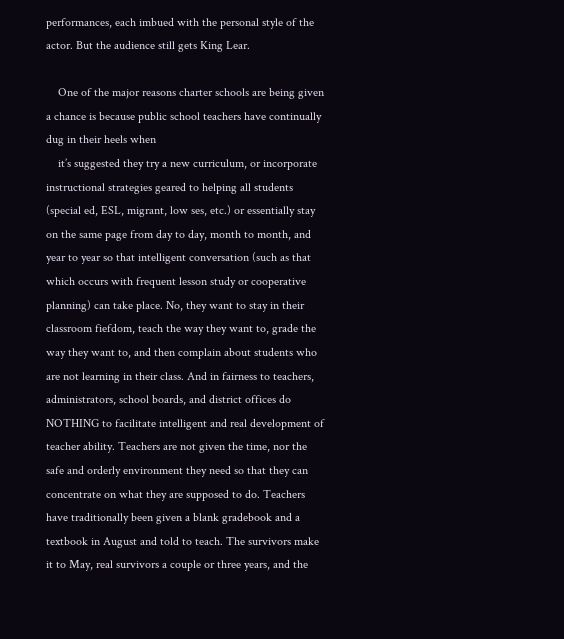performances, each imbued with the personal style of the actor. But the audience still gets King Lear.

    One of the major reasons charter schools are being given a chance is because public school teachers have continually dug in their heels when
    it’s suggested they try a new curriculum, or incorporate instructional strategies geared to helping all students (special ed, ESL, migrant, low ses, etc.) or essentially stay on the same page from day to day, month to month, and year to year so that intelligent conversation (such as that which occurs with frequent lesson study or cooperative planning) can take place. No, they want to stay in their classroom fiefdom, teach the way they want to, grade the way they want to, and then complain about students who are not learning in their class. And in fairness to teachers, administrators, school boards, and district offices do NOTHING to facilitate intelligent and real development of teacher ability. Teachers are not given the time, nor the safe and orderly environment they need so that they can concentrate on what they are supposed to do. Teachers have traditionally been given a blank gradebook and a textbook in August and told to teach. The survivors make it to May, real survivors a couple or three years, and the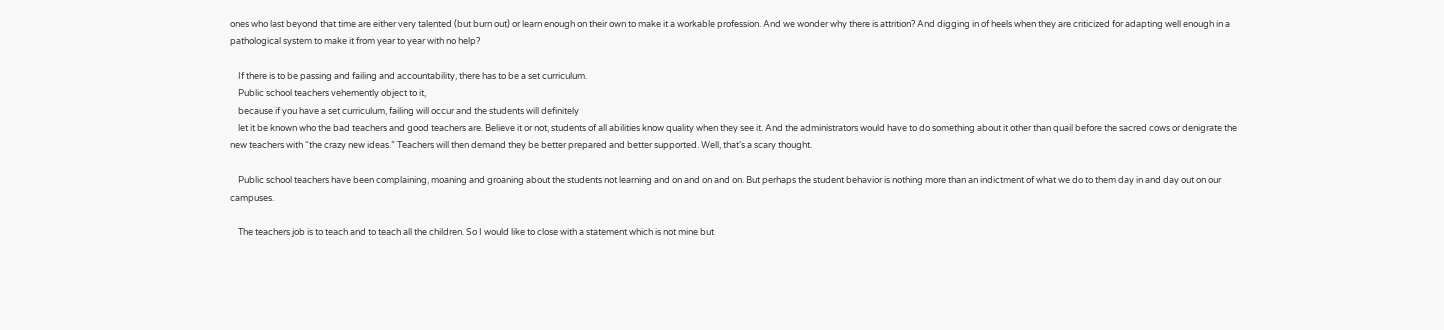ones who last beyond that time are either very talented (but burn out) or learn enough on their own to make it a workable profession. And we wonder why there is attrition? And digging in of heels when they are criticized for adapting well enough in a pathological system to make it from year to year with no help?

    If there is to be passing and failing and accountability, there has to be a set curriculum.
    Public school teachers vehemently object to it,
    because if you have a set curriculum, failing will occur and the students will definitely
    let it be known who the bad teachers and good teachers are. Believe it or not, students of all abilities know quality when they see it. And the administrators would have to do something about it other than quail before the sacred cows or denigrate the new teachers with “the crazy new ideas.” Teachers will then demand they be better prepared and better supported. Well, that’s a scary thought.

    Public school teachers have been complaining, moaning and groaning about the students not learning and on and on and on. But perhaps the student behavior is nothing more than an indictment of what we do to them day in and day out on our campuses.

    The teachers job is to teach and to teach all the children. So I would like to close with a statement which is not mine but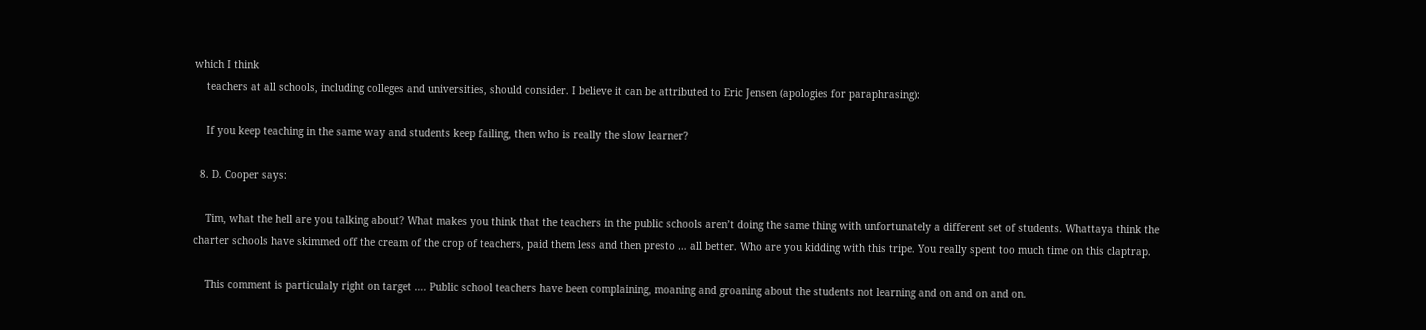which I think
    teachers at all schools, including colleges and universities, should consider. I believe it can be attributed to Eric Jensen (apologies for paraphrasing):

    If you keep teaching in the same way and students keep failing, then who is really the slow learner?

  8. D. Cooper says:

    Tim, what the hell are you talking about? What makes you think that the teachers in the public schools aren’t doing the same thing with unfortunately a different set of students. Whattaya think the charter schools have skimmed off the cream of the crop of teachers, paid them less and then presto … all better. Who are you kidding with this tripe. You really spent too much time on this claptrap.

    This comment is particulaly right on target …. Public school teachers have been complaining, moaning and groaning about the students not learning and on and on and on.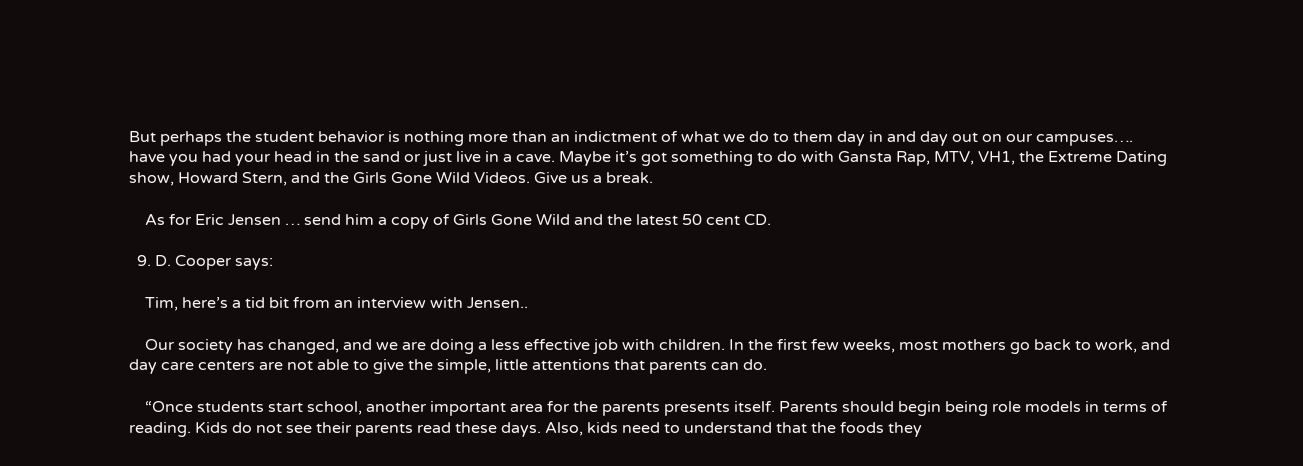But perhaps the student behavior is nothing more than an indictment of what we do to them day in and day out on our campuses…. have you had your head in the sand or just live in a cave. Maybe it’s got something to do with Gansta Rap, MTV, VH1, the Extreme Dating show, Howard Stern, and the Girls Gone Wild Videos. Give us a break.

    As for Eric Jensen … send him a copy of Girls Gone Wild and the latest 50 cent CD.

  9. D. Cooper says:

    Tim, here’s a tid bit from an interview with Jensen..

    Our society has changed, and we are doing a less effective job with children. In the first few weeks, most mothers go back to work, and day care centers are not able to give the simple, little attentions that parents can do.

    “Once students start school, another important area for the parents presents itself. Parents should begin being role models in terms of reading. Kids do not see their parents read these days. Also, kids need to understand that the foods they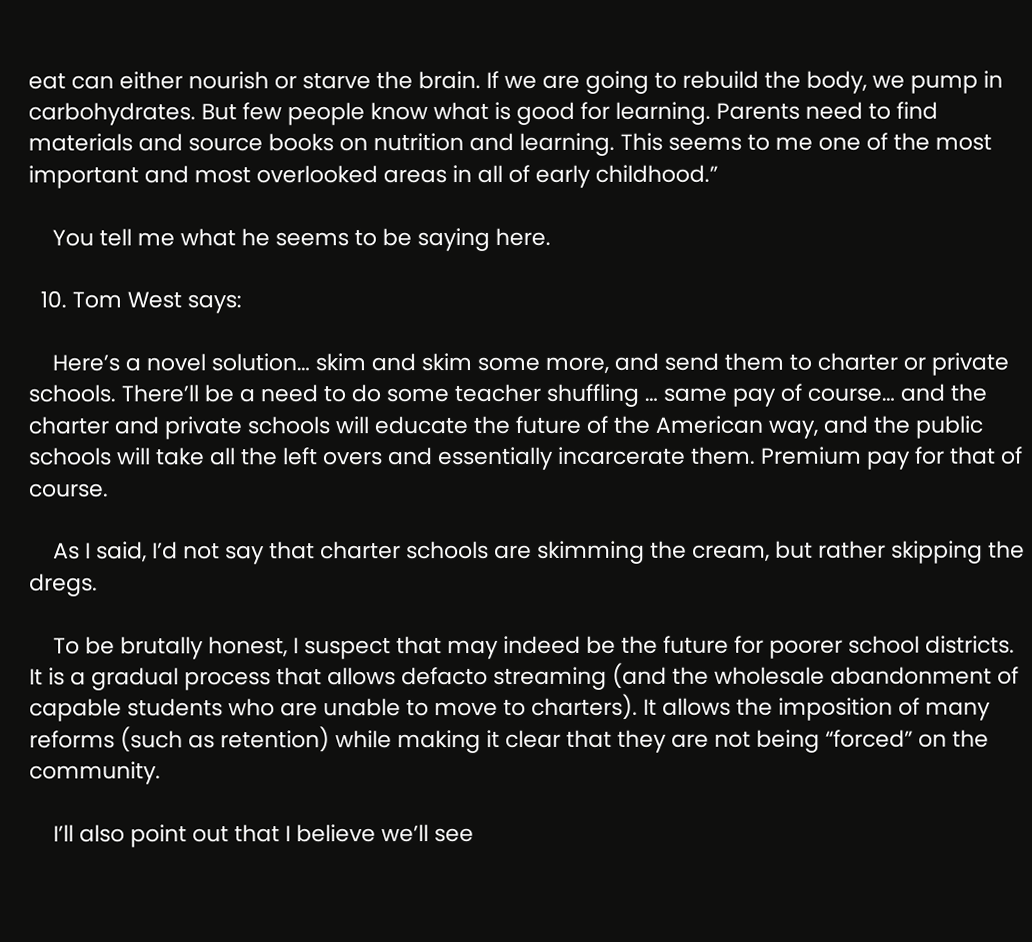eat can either nourish or starve the brain. If we are going to rebuild the body, we pump in carbohydrates. But few people know what is good for learning. Parents need to find materials and source books on nutrition and learning. This seems to me one of the most important and most overlooked areas in all of early childhood.”

    You tell me what he seems to be saying here.

  10. Tom West says:

    Here’s a novel solution… skim and skim some more, and send them to charter or private schools. There’ll be a need to do some teacher shuffling … same pay of course… and the charter and private schools will educate the future of the American way, and the public schools will take all the left overs and essentially incarcerate them. Premium pay for that of course.

    As I said, I’d not say that charter schools are skimming the cream, but rather skipping the dregs.

    To be brutally honest, I suspect that may indeed be the future for poorer school districts. It is a gradual process that allows defacto streaming (and the wholesale abandonment of capable students who are unable to move to charters). It allows the imposition of many reforms (such as retention) while making it clear that they are not being “forced” on the community.

    I’ll also point out that I believe we’ll see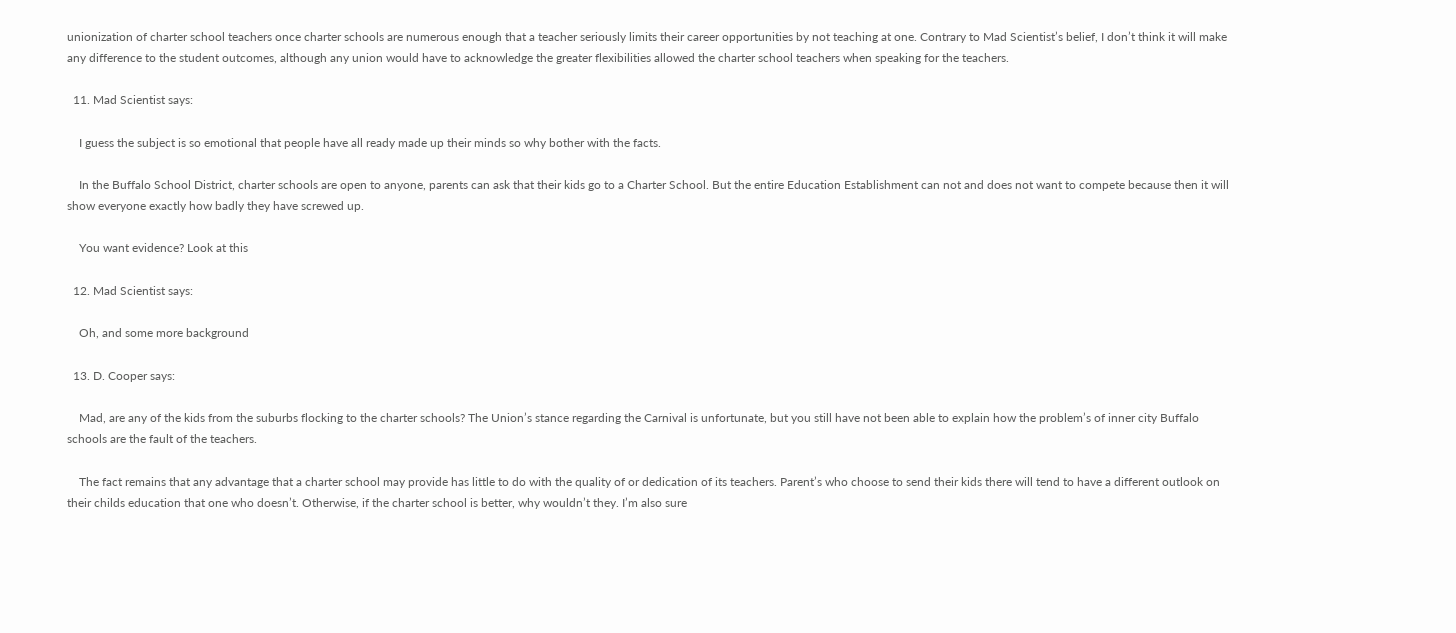unionization of charter school teachers once charter schools are numerous enough that a teacher seriously limits their career opportunities by not teaching at one. Contrary to Mad Scientist’s belief, I don’t think it will make any difference to the student outcomes, although any union would have to acknowledge the greater flexibilities allowed the charter school teachers when speaking for the teachers.

  11. Mad Scientist says:

    I guess the subject is so emotional that people have all ready made up their minds so why bother with the facts.

    In the Buffalo School District, charter schools are open to anyone, parents can ask that their kids go to a Charter School. But the entire Education Establishment can not and does not want to compete because then it will show everyone exactly how badly they have screwed up.

    You want evidence? Look at this

  12. Mad Scientist says:

    Oh, and some more background

  13. D. Cooper says:

    Mad, are any of the kids from the suburbs flocking to the charter schools? The Union’s stance regarding the Carnival is unfortunate, but you still have not been able to explain how the problem’s of inner city Buffalo schools are the fault of the teachers.

    The fact remains that any advantage that a charter school may provide has little to do with the quality of or dedication of its teachers. Parent’s who choose to send their kids there will tend to have a different outlook on their childs education that one who doesn’t. Otherwise, if the charter school is better, why wouldn’t they. I’m also sure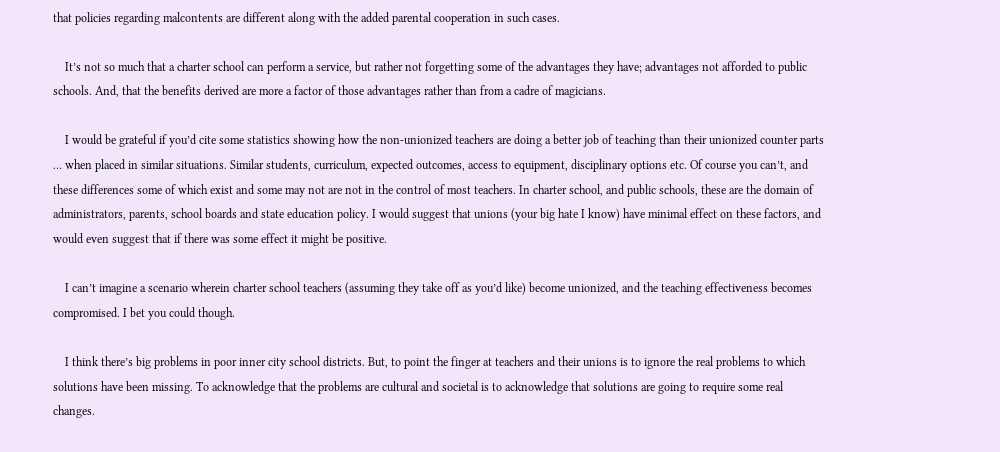that policies regarding malcontents are different along with the added parental cooperation in such cases.

    It’s not so much that a charter school can perform a service, but rather not forgetting some of the advantages they have; advantages not afforded to public schools. And, that the benefits derived are more a factor of those advantages rather than from a cadre of magicians.

    I would be grateful if you’d cite some statistics showing how the non-unionized teachers are doing a better job of teaching than their unionized counter parts … when placed in similar situations. Similar students, curriculum, expected outcomes, access to equipment, disciplinary options etc. Of course you can’t, and these differences some of which exist and some may not are not in the control of most teachers. In charter school, and public schools, these are the domain of administrators, parents, school boards and state education policy. I would suggest that unions (your big hate I know) have minimal effect on these factors, and would even suggest that if there was some effect it might be positive.

    I can’t imagine a scenario wherein charter school teachers (assuming they take off as you’d like) become unionized, and the teaching effectiveness becomes compromised. I bet you could though.

    I think there’s big problems in poor inner city school districts. But, to point the finger at teachers and their unions is to ignore the real problems to which solutions have been missing. To acknowledge that the problems are cultural and societal is to acknowledge that solutions are going to require some real changes.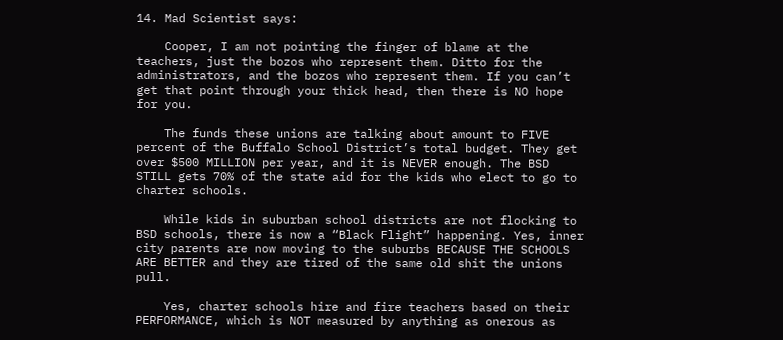14. Mad Scientist says:

    Cooper, I am not pointing the finger of blame at the teachers, just the bozos who represent them. Ditto for the administrators, and the bozos who represent them. If you can’t get that point through your thick head, then there is NO hope for you.

    The funds these unions are talking about amount to FIVE percent of the Buffalo School District’s total budget. They get over $500 MILLION per year, and it is NEVER enough. The BSD STILL gets 70% of the state aid for the kids who elect to go to charter schools.

    While kids in suburban school districts are not flocking to BSD schools, there is now a “Black Flight” happening. Yes, inner city parents are now moving to the suburbs BECAUSE THE SCHOOLS ARE BETTER and they are tired of the same old shit the unions pull.

    Yes, charter schools hire and fire teachers based on their PERFORMANCE, which is NOT measured by anything as onerous as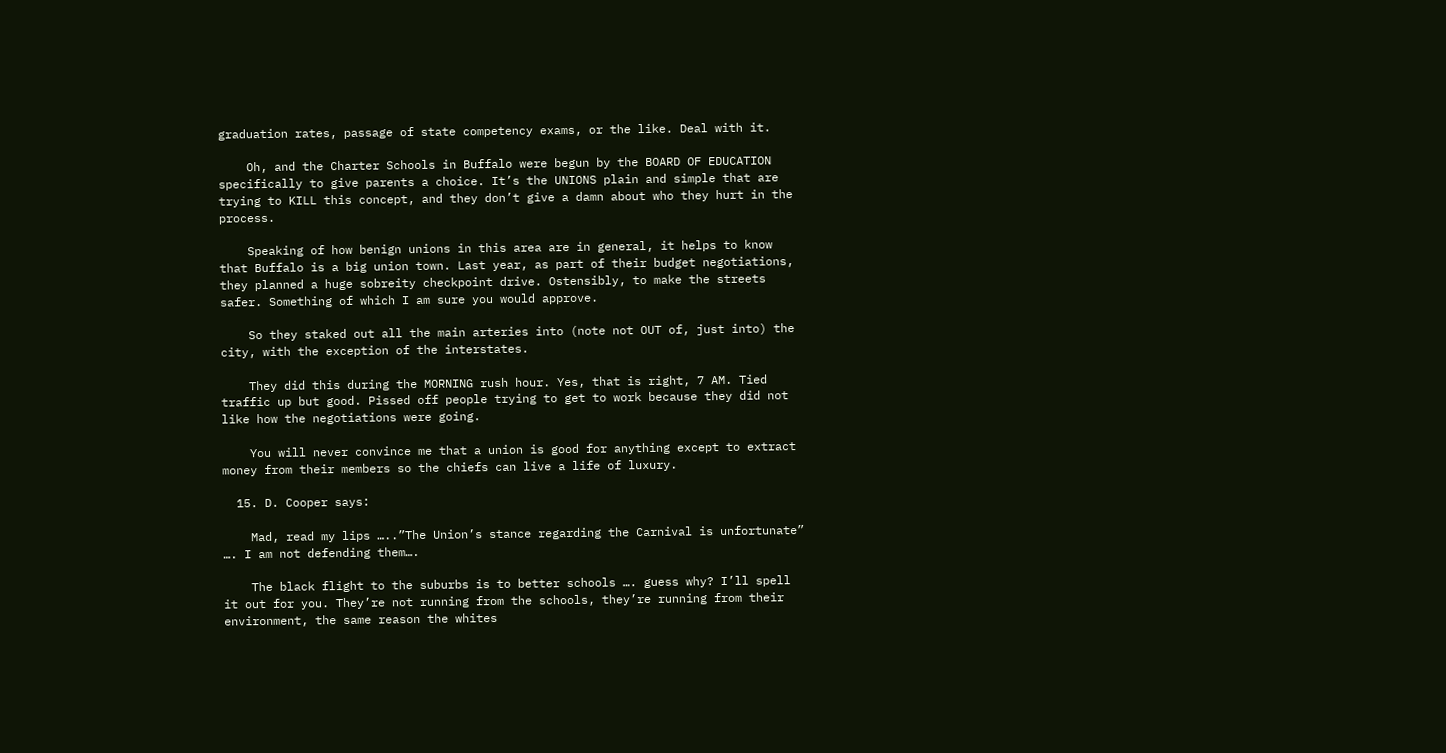graduation rates, passage of state competency exams, or the like. Deal with it.

    Oh, and the Charter Schools in Buffalo were begun by the BOARD OF EDUCATION specifically to give parents a choice. It’s the UNIONS plain and simple that are trying to KILL this concept, and they don’t give a damn about who they hurt in the process.

    Speaking of how benign unions in this area are in general, it helps to know that Buffalo is a big union town. Last year, as part of their budget negotiations, they planned a huge sobreity checkpoint drive. Ostensibly, to make the streets safer. Something of which I am sure you would approve.

    So they staked out all the main arteries into (note not OUT of, just into) the city, with the exception of the interstates.

    They did this during the MORNING rush hour. Yes, that is right, 7 AM. Tied traffic up but good. Pissed off people trying to get to work because they did not like how the negotiations were going.

    You will never convince me that a union is good for anything except to extract money from their members so the chiefs can live a life of luxury.

  15. D. Cooper says:

    Mad, read my lips …..”The Union’s stance regarding the Carnival is unfortunate” …. I am not defending them….

    The black flight to the suburbs is to better schools …. guess why? I’ll spell it out for you. They’re not running from the schools, they’re running from their environment, the same reason the whites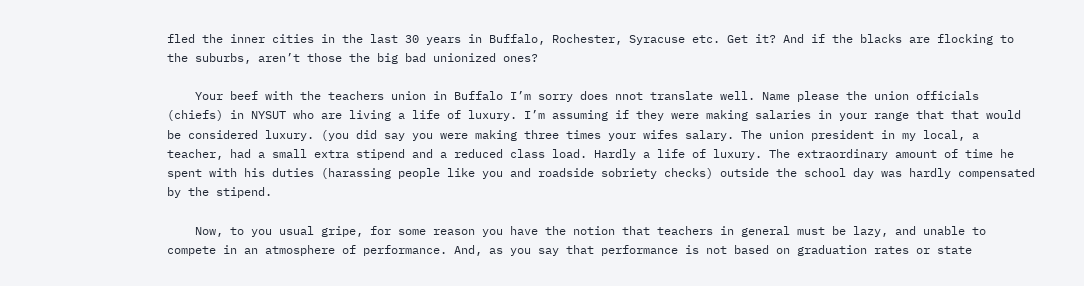fled the inner cities in the last 30 years in Buffalo, Rochester, Syracuse etc. Get it? And if the blacks are flocking to the suburbs, aren’t those the big bad unionized ones?

    Your beef with the teachers union in Buffalo I’m sorry does nnot translate well. Name please the union officials (chiefs) in NYSUT who are living a life of luxury. I’m assuming if they were making salaries in your range that that would be considered luxury. (you did say you were making three times your wifes salary. The union president in my local, a teacher, had a small extra stipend and a reduced class load. Hardly a life of luxury. The extraordinary amount of time he spent with his duties (harassing people like you and roadside sobriety checks) outside the school day was hardly compensated by the stipend.

    Now, to you usual gripe, for some reason you have the notion that teachers in general must be lazy, and unable to compete in an atmosphere of performance. And, as you say that performance is not based on graduation rates or state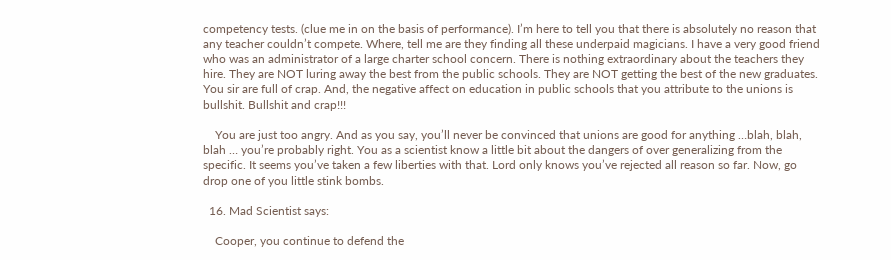competency tests. (clue me in on the basis of performance). I’m here to tell you that there is absolutely no reason that any teacher couldn’t compete. Where, tell me are they finding all these underpaid magicians. I have a very good friend who was an administrator of a large charter school concern. There is nothing extraordinary about the teachers they hire. They are NOT luring away the best from the public schools. They are NOT getting the best of the new graduates. You sir are full of crap. And, the negative affect on education in public schools that you attribute to the unions is bullshit. Bullshit and crap!!!

    You are just too angry. And as you say, you’ll never be convinced that unions are good for anything …blah, blah, blah … you’re probably right. You as a scientist know a little bit about the dangers of over generalizing from the specific. It seems you’ve taken a few liberties with that. Lord only knows you’ve rejected all reason so far. Now, go drop one of you little stink bombs.

  16. Mad Scientist says:

    Cooper, you continue to defend the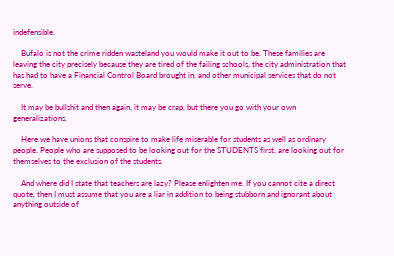indefensible.

    Bufalo is not the crime ridden wasteland you would make it out to be. These families are leaving the city precisely because they are tired of the failing schools, the city administration that has had to have a Financial Control Board brought in, and other municipal services that do not serve.

    It may be bullshit and then again, it may be crap, but there you go with your own generalizations.

    Here we have unions that conspire to make life miserable for students as well as ordinary people. People who are supposed to be looking out for the STUDENTS first, are looking out for themselves to the exclusion of the students.

    And where did I state that teachers are lazy? Please enlighten me. If you cannot cite a direct quote, then I must assume that you are a liar in addition to being stubborn and ignorant about anything outside of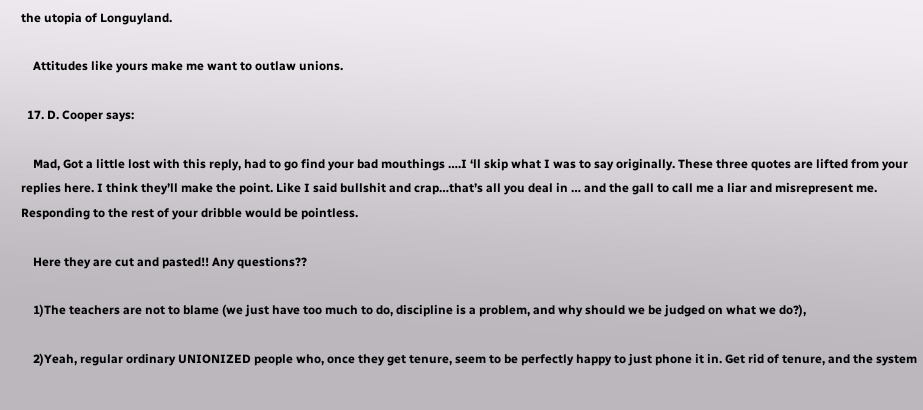the utopia of Longuyland.

    Attitudes like yours make me want to outlaw unions.

  17. D. Cooper says:

    Mad, Got a little lost with this reply, had to go find your bad mouthings ….I ‘ll skip what I was to say originally. These three quotes are lifted from your replies here. I think they’ll make the point. Like I said bullshit and crap…that’s all you deal in … and the gall to call me a liar and misrepresent me. Responding to the rest of your dribble would be pointless.

    Here they are cut and pasted!! Any questions??

    1)The teachers are not to blame (we just have too much to do, discipline is a problem, and why should we be judged on what we do?),

    2)Yeah, regular ordinary UNIONIZED people who, once they get tenure, seem to be perfectly happy to just phone it in. Get rid of tenure, and the system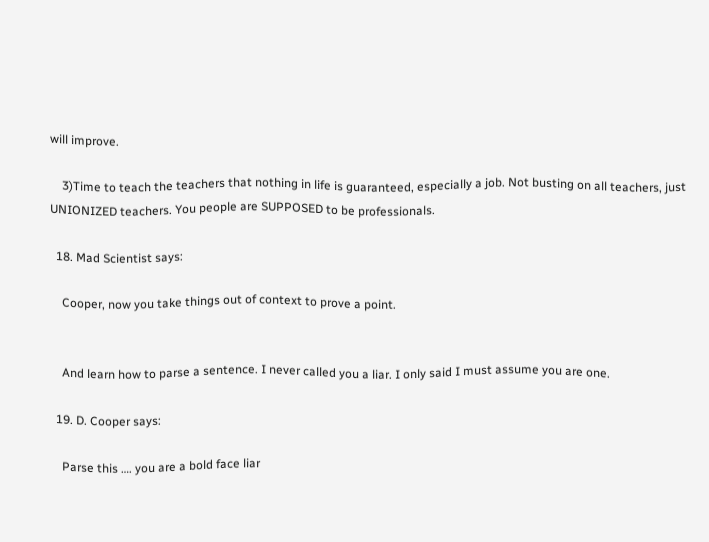will improve.

    3)Time to teach the teachers that nothing in life is guaranteed, especially a job. Not busting on all teachers, just UNIONIZED teachers. You people are SUPPOSED to be professionals.

  18. Mad Scientist says:

    Cooper, now you take things out of context to prove a point.


    And learn how to parse a sentence. I never called you a liar. I only said I must assume you are one.

  19. D. Cooper says:

    Parse this …. you are a bold face liar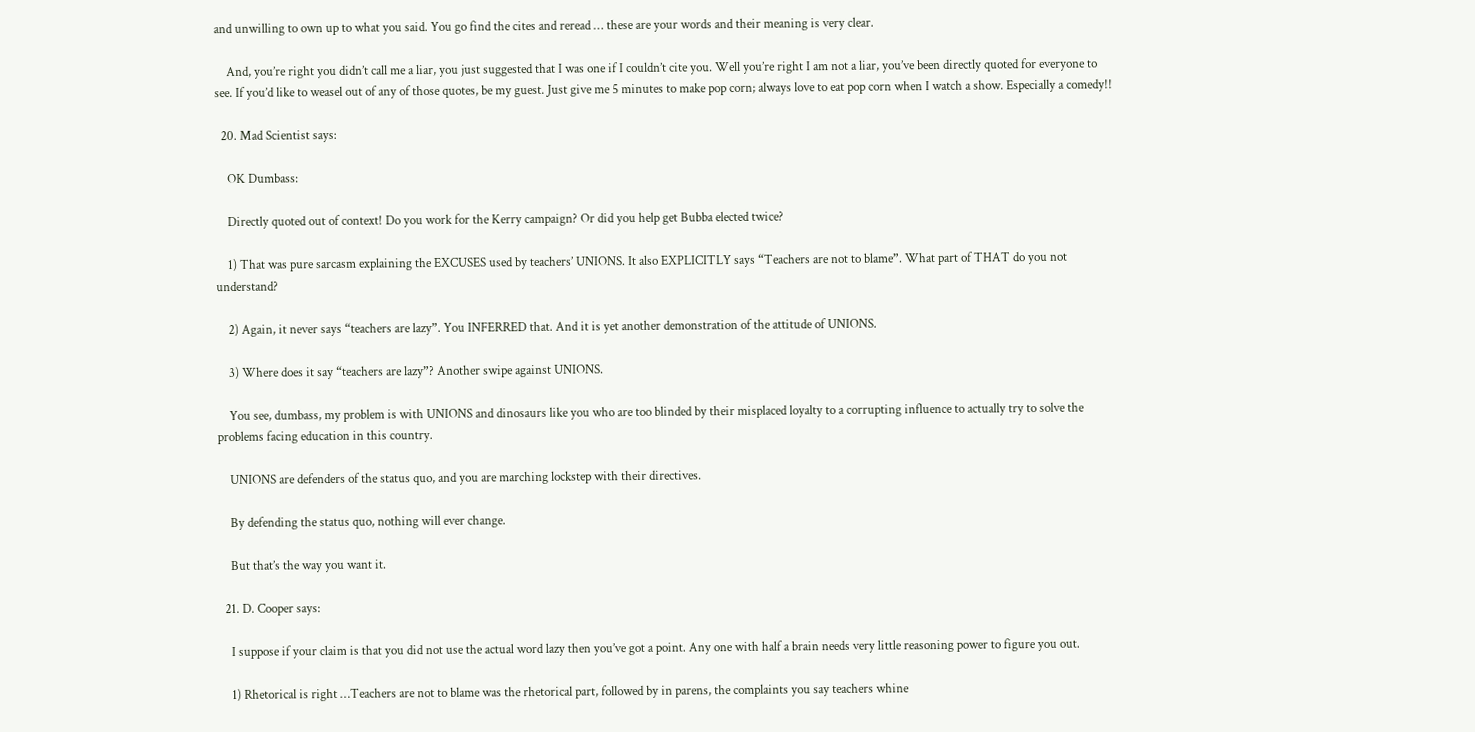and unwilling to own up to what you said. You go find the cites and reread … these are your words and their meaning is very clear.

    And, you’re right you didn’t call me a liar, you just suggested that I was one if I couldn’t cite you. Well you’re right I am not a liar, you’ve been directly quoted for everyone to see. If you’d like to weasel out of any of those quotes, be my guest. Just give me 5 minutes to make pop corn; always love to eat pop corn when I watch a show. Especially a comedy!!

  20. Mad Scientist says:

    OK Dumbass:

    Directly quoted out of context! Do you work for the Kerry campaign? Or did you help get Bubba elected twice?

    1) That was pure sarcasm explaining the EXCUSES used by teachers’ UNIONS. It also EXPLICITLY says “Teachers are not to blame”. What part of THAT do you not understand?

    2) Again, it never says “teachers are lazy”. You INFERRED that. And it is yet another demonstration of the attitude of UNIONS.

    3) Where does it say “teachers are lazy”? Another swipe against UNIONS.

    You see, dumbass, my problem is with UNIONS and dinosaurs like you who are too blinded by their misplaced loyalty to a corrupting influence to actually try to solve the problems facing education in this country.

    UNIONS are defenders of the status quo, and you are marching lockstep with their directives.

    By defending the status quo, nothing will ever change.

    But that’s the way you want it.

  21. D. Cooper says:

    I suppose if your claim is that you did not use the actual word lazy then you’ve got a point. Any one with half a brain needs very little reasoning power to figure you out.

    1) Rhetorical is right …Teachers are not to blame was the rhetorical part, followed by in parens, the complaints you say teachers whine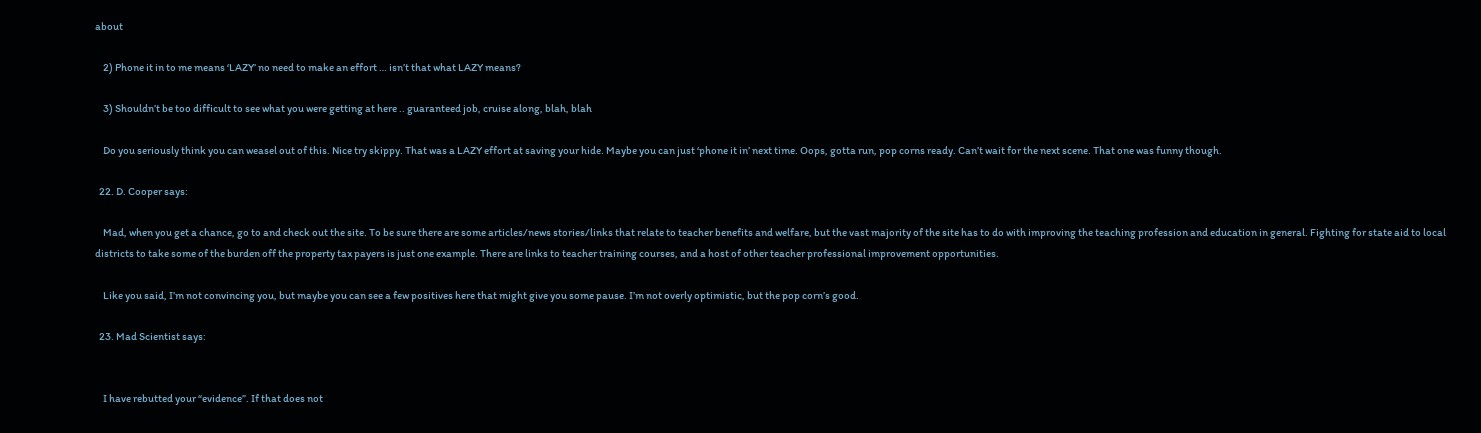about

    2) Phone it in to me means ‘LAZY’ no need to make an effort … isn’t that what LAZY means?

    3) Shouldn’t be too difficult to see what you were getting at here .. guaranteed job, cruise along, blah, blah

    Do you seriously think you can weasel out of this. Nice try skippy. That was a LAZY effort at saving your hide. Maybe you can just ‘phone it in’ next time. Oops, gotta run, pop corns ready. Can’t wait for the next scene. That one was funny though.

  22. D. Cooper says:

    Mad, when you get a chance, go to and check out the site. To be sure there are some articles/news stories/links that relate to teacher benefits and welfare, but the vast majority of the site has to do with improving the teaching profession and education in general. Fighting for state aid to local districts to take some of the burden off the property tax payers is just one example. There are links to teacher training courses, and a host of other teacher professional improvement opportunities.

    Like you said, I’m not convincing you, but maybe you can see a few positives here that might give you some pause. I’m not overly optimistic, but the pop corn’s good.

  23. Mad Scientist says:


    I have rebutted your “evidence”. If that does not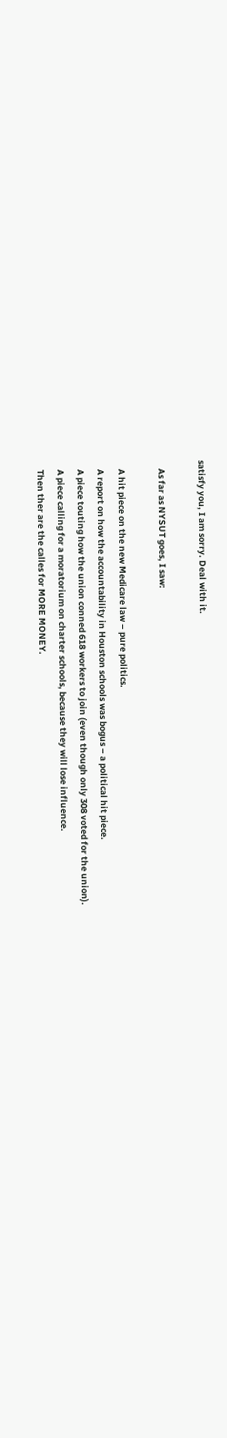satisfy you, I am sorry. Deal with it.

    As far as NYSUT goes, I saw:

    A hit piece on the new Medicare law – pure politics.
    A report on how the accountability in Houston schools was bogus – a political hit piece.
    A piece touting how the union conned 618 workers to join (even though only 308 voted for the union).
    A piece calling for a moratorium on charter schools, because they will lose influence.
    Then ther are the calles for MORE MONEY.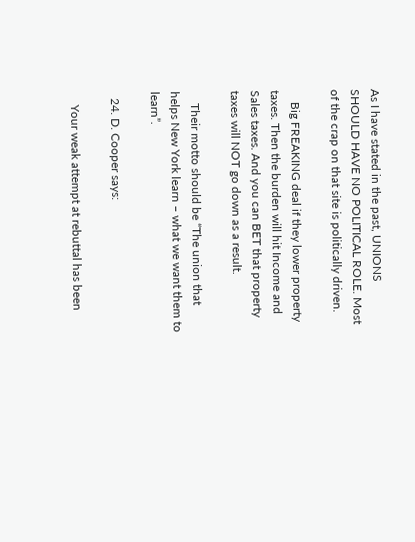As I have stated in the past, UNIONS SHOULD HAVE NO POLITICAL ROLE. Most of the crap on that site is politically driven.

    Big FREAKING deal if they lower property taxes. Then the burden will hit Income and Sales taxes. And you can BET that property taxes will NOT go down as a result.

    Their motto should be “The union that helps New York learn – what we want them to learn”.

  24. D. Cooper says:

    Your weak attempt at rebuttal has been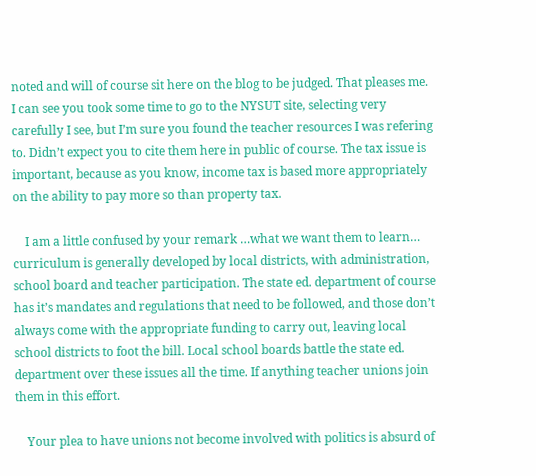noted and will of course sit here on the blog to be judged. That pleases me. I can see you took some time to go to the NYSUT site, selecting very carefully I see, but I’m sure you found the teacher resources I was refering to. Didn’t expect you to cite them here in public of course. The tax issue is important, because as you know, income tax is based more appropriately on the ability to pay more so than property tax.

    I am a little confused by your remark …what we want them to learn… curriculum is generally developed by local districts, with administration, school board and teacher participation. The state ed. department of course has it’s mandates and regulations that need to be followed, and those don’t always come with the appropriate funding to carry out, leaving local school districts to foot the bill. Local school boards battle the state ed. department over these issues all the time. If anything teacher unions join them in this effort.

    Your plea to have unions not become involved with politics is absurd of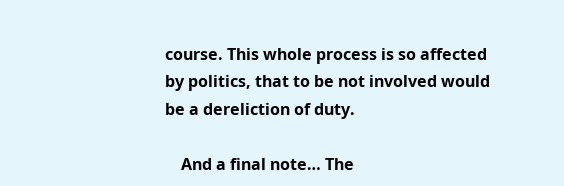course. This whole process is so affected by politics, that to be not involved would be a dereliction of duty.

    And a final note… The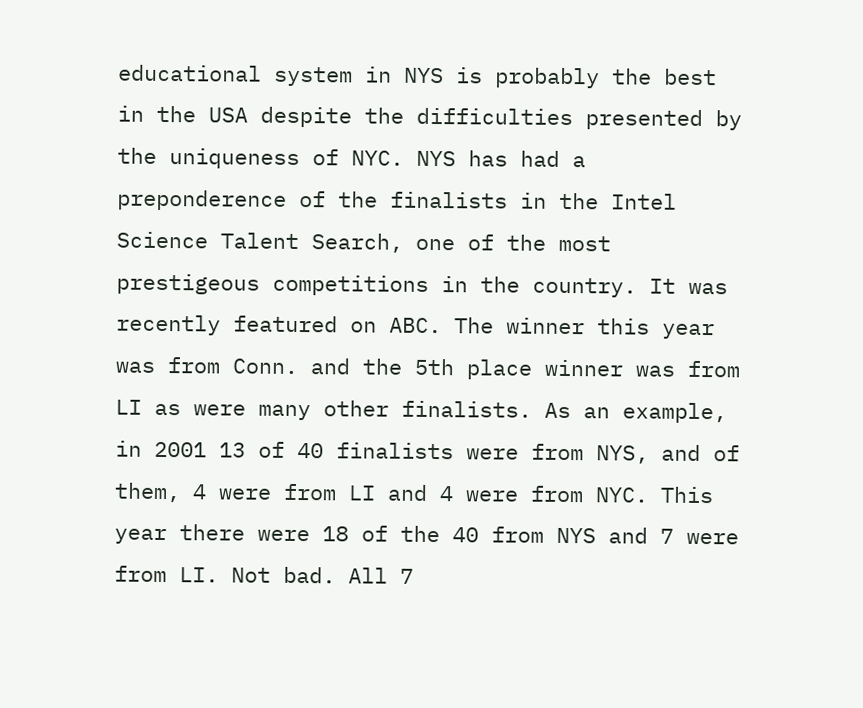educational system in NYS is probably the best in the USA despite the difficulties presented by the uniqueness of NYC. NYS has had a preponderence of the finalists in the Intel Science Talent Search, one of the most prestigeous competitions in the country. It was recently featured on ABC. The winner this year was from Conn. and the 5th place winner was from LI as were many other finalists. As an example, in 2001 13 of 40 finalists were from NYS, and of them, 4 were from LI and 4 were from NYC. This year there were 18 of the 40 from NYS and 7 were from LI. Not bad. All 7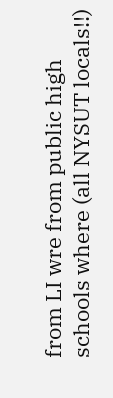from LI wre from public high schools where (all NYSUT locals!!)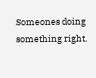Someones doing something right.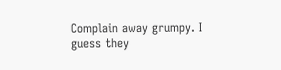Complain away grumpy. I guess they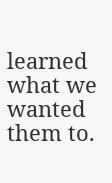learned what we wanted them to.